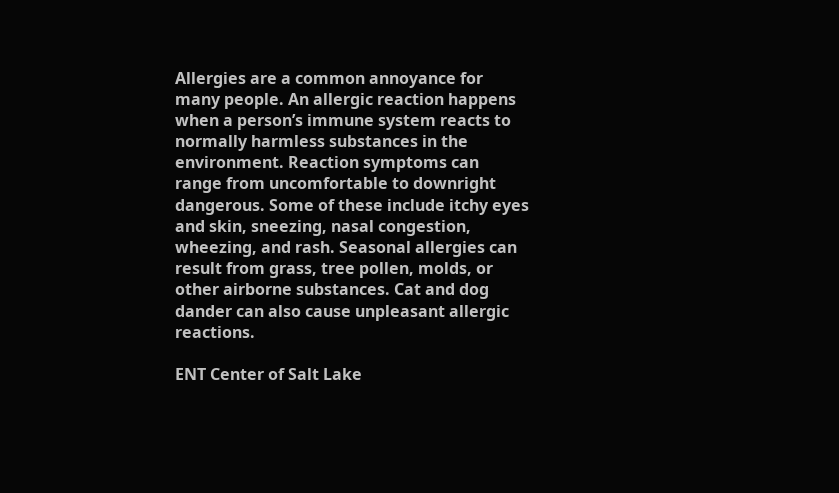Allergies are a common annoyance for many people. An allergic reaction happens when a person’s immune system reacts to normally harmless substances in the environment. Reaction symptoms can range from uncomfortable to downright dangerous. Some of these include itchy eyes and skin, sneezing, nasal congestion, wheezing, and rash. Seasonal allergies can result from grass, tree pollen, molds, or other airborne substances. Cat and dog dander can also cause unpleasant allergic reactions.

ENT Center of Salt Lake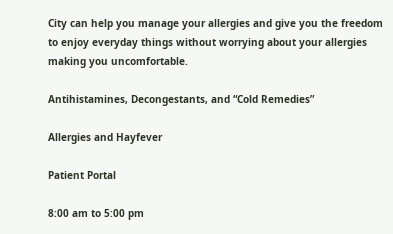City can help you manage your allergies and give you the freedom to enjoy everyday things without worrying about your allergies making you uncomfortable.

Antihistamines, Decongestants, and “Cold Remedies”

Allergies and Hayfever

Patient Portal

8:00 am to 5:00 pm